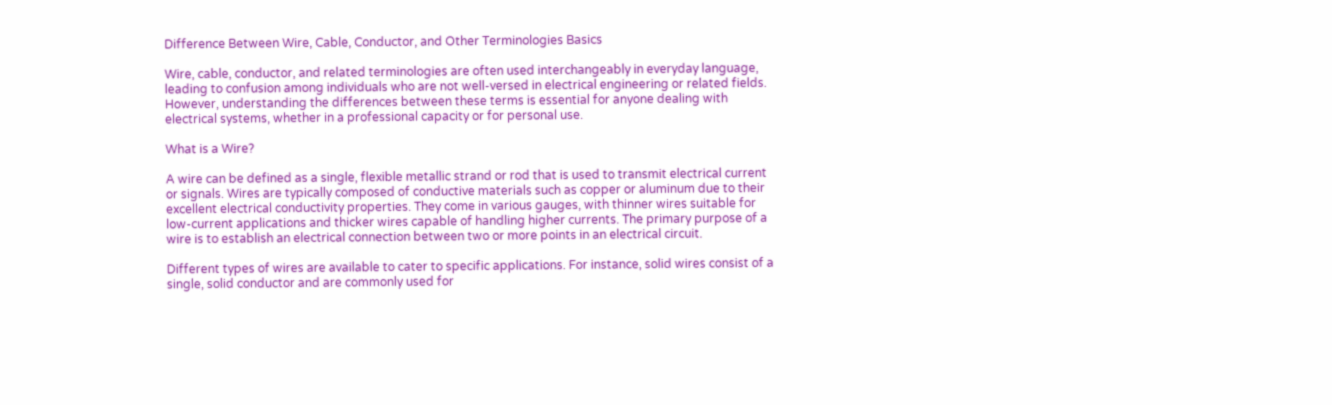Difference Between Wire, Cable, Conductor, and Other Terminologies Basics

Wire, cable, conductor, and related terminologies are often used interchangeably in everyday language, leading to confusion among individuals who are not well-versed in electrical engineering or related fields. However, understanding the differences between these terms is essential for anyone dealing with electrical systems, whether in a professional capacity or for personal use.

What is a Wire?

A wire can be defined as a single, flexible metallic strand or rod that is used to transmit electrical current or signals. Wires are typically composed of conductive materials such as copper or aluminum due to their excellent electrical conductivity properties. They come in various gauges, with thinner wires suitable for low-current applications and thicker wires capable of handling higher currents. The primary purpose of a wire is to establish an electrical connection between two or more points in an electrical circuit.

Different types of wires are available to cater to specific applications. For instance, solid wires consist of a single, solid conductor and are commonly used for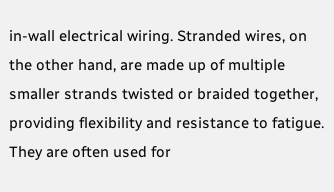in-wall electrical wiring. Stranded wires, on the other hand, are made up of multiple smaller strands twisted or braided together, providing flexibility and resistance to fatigue. They are often used for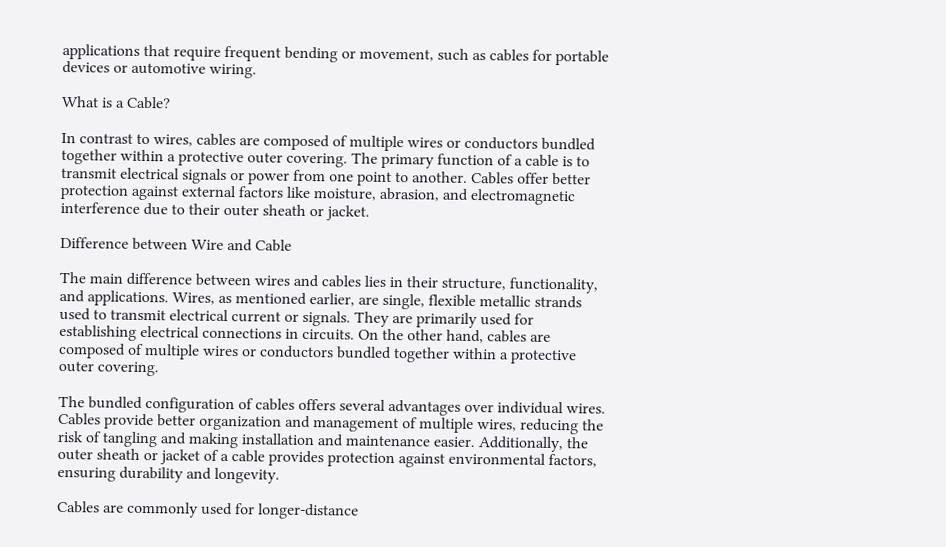applications that require frequent bending or movement, such as cables for portable devices or automotive wiring.

What is a Cable?

In contrast to wires, cables are composed of multiple wires or conductors bundled together within a protective outer covering. The primary function of a cable is to transmit electrical signals or power from one point to another. Cables offer better protection against external factors like moisture, abrasion, and electromagnetic interference due to their outer sheath or jacket.

Difference between Wire and Cable

The main difference between wires and cables lies in their structure, functionality, and applications. Wires, as mentioned earlier, are single, flexible metallic strands used to transmit electrical current or signals. They are primarily used for establishing electrical connections in circuits. On the other hand, cables are composed of multiple wires or conductors bundled together within a protective outer covering.

The bundled configuration of cables offers several advantages over individual wires. Cables provide better organization and management of multiple wires, reducing the risk of tangling and making installation and maintenance easier. Additionally, the outer sheath or jacket of a cable provides protection against environmental factors, ensuring durability and longevity.

Cables are commonly used for longer-distance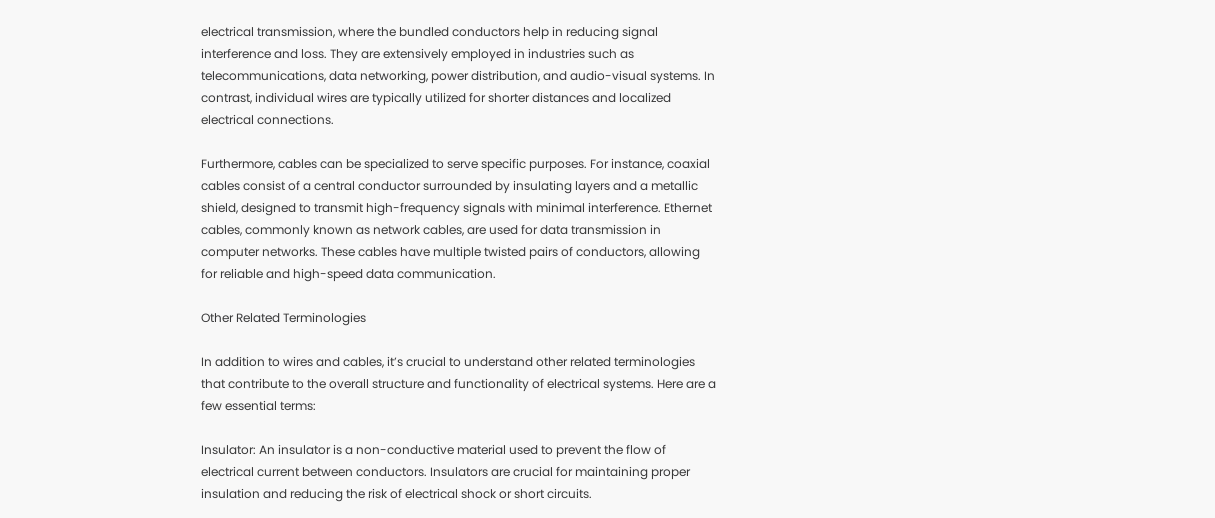electrical transmission, where the bundled conductors help in reducing signal interference and loss. They are extensively employed in industries such as telecommunications, data networking, power distribution, and audio-visual systems. In contrast, individual wires are typically utilized for shorter distances and localized electrical connections.

Furthermore, cables can be specialized to serve specific purposes. For instance, coaxial cables consist of a central conductor surrounded by insulating layers and a metallic shield, designed to transmit high-frequency signals with minimal interference. Ethernet cables, commonly known as network cables, are used for data transmission in computer networks. These cables have multiple twisted pairs of conductors, allowing for reliable and high-speed data communication.

Other Related Terminologies

In addition to wires and cables, it’s crucial to understand other related terminologies that contribute to the overall structure and functionality of electrical systems. Here are a few essential terms:

Insulator: An insulator is a non-conductive material used to prevent the flow of electrical current between conductors. Insulators are crucial for maintaining proper insulation and reducing the risk of electrical shock or short circuits.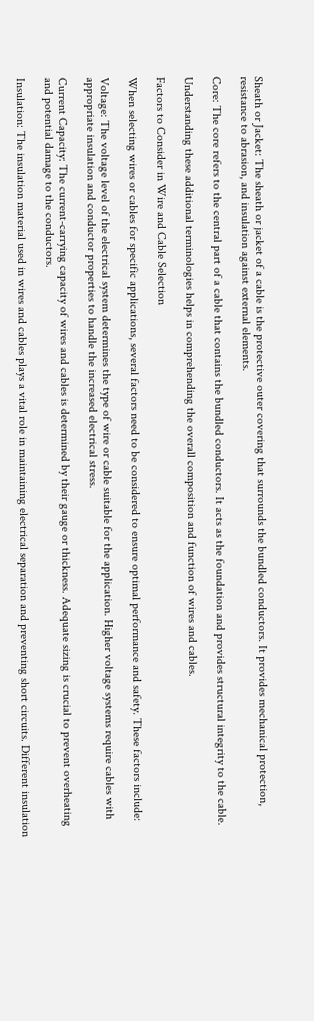Sheath or Jacket: The sheath or jacket of a cable is the protective outer covering that surrounds the bundled conductors. It provides mechanical protection, resistance to abrasion, and insulation against external elements.

Core: The core refers to the central part of a cable that contains the bundled conductors. It acts as the foundation and provides structural integrity to the cable.

Understanding these additional terminologies helps in comprehending the overall composition and function of wires and cables.

Factors to Consider in Wire and Cable Selection

When selecting wires or cables for specific applications, several factors need to be considered to ensure optimal performance and safety. These factors include:

Voltage: The voltage level of the electrical system determines the type of wire or cable suitable for the application. Higher voltage systems require cables with appropriate insulation and conductor properties to handle the increased electrical stress.

Current Capacity: The current-carrying capacity of wires and cables is determined by their gauge or thickness. Adequate sizing is crucial to prevent overheating and potential damage to the conductors.

Insulation: The insulation material used in wires and cables plays a vital role in maintaining electrical separation and preventing short circuits. Different insulation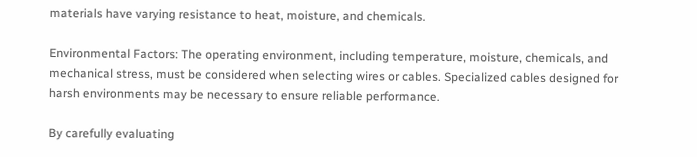materials have varying resistance to heat, moisture, and chemicals.

Environmental Factors: The operating environment, including temperature, moisture, chemicals, and mechanical stress, must be considered when selecting wires or cables. Specialized cables designed for harsh environments may be necessary to ensure reliable performance.

By carefully evaluating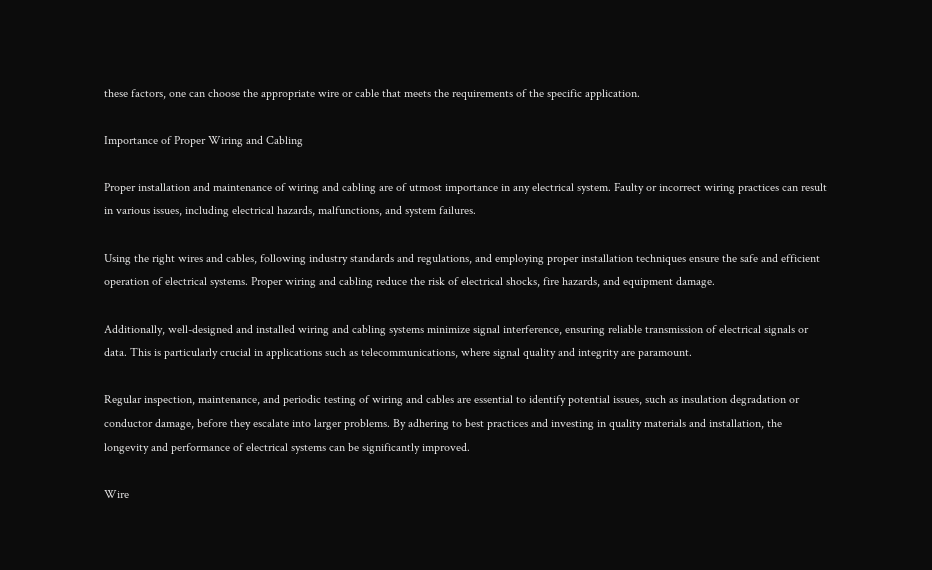these factors, one can choose the appropriate wire or cable that meets the requirements of the specific application.

Importance of Proper Wiring and Cabling

Proper installation and maintenance of wiring and cabling are of utmost importance in any electrical system. Faulty or incorrect wiring practices can result in various issues, including electrical hazards, malfunctions, and system failures.

Using the right wires and cables, following industry standards and regulations, and employing proper installation techniques ensure the safe and efficient operation of electrical systems. Proper wiring and cabling reduce the risk of electrical shocks, fire hazards, and equipment damage.

Additionally, well-designed and installed wiring and cabling systems minimize signal interference, ensuring reliable transmission of electrical signals or data. This is particularly crucial in applications such as telecommunications, where signal quality and integrity are paramount.

Regular inspection, maintenance, and periodic testing of wiring and cables are essential to identify potential issues, such as insulation degradation or conductor damage, before they escalate into larger problems. By adhering to best practices and investing in quality materials and installation, the longevity and performance of electrical systems can be significantly improved.

Wire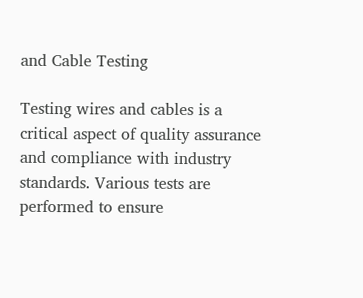and Cable Testing

Testing wires and cables is a critical aspect of quality assurance and compliance with industry standards. Various tests are performed to ensure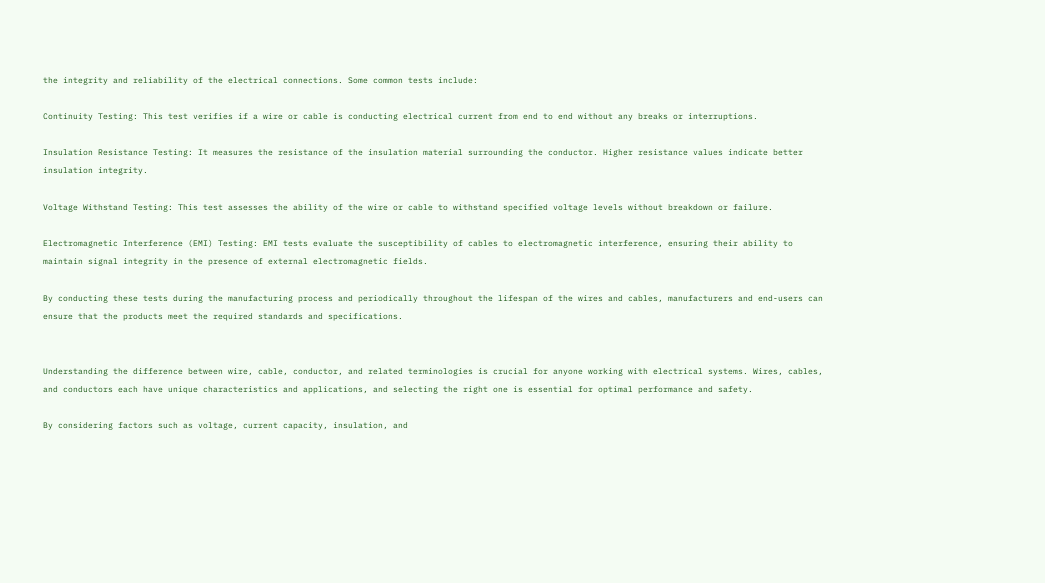the integrity and reliability of the electrical connections. Some common tests include:

Continuity Testing: This test verifies if a wire or cable is conducting electrical current from end to end without any breaks or interruptions.

Insulation Resistance Testing: It measures the resistance of the insulation material surrounding the conductor. Higher resistance values indicate better insulation integrity.

Voltage Withstand Testing: This test assesses the ability of the wire or cable to withstand specified voltage levels without breakdown or failure.

Electromagnetic Interference (EMI) Testing: EMI tests evaluate the susceptibility of cables to electromagnetic interference, ensuring their ability to maintain signal integrity in the presence of external electromagnetic fields.

By conducting these tests during the manufacturing process and periodically throughout the lifespan of the wires and cables, manufacturers and end-users can ensure that the products meet the required standards and specifications.


Understanding the difference between wire, cable, conductor, and related terminologies is crucial for anyone working with electrical systems. Wires, cables, and conductors each have unique characteristics and applications, and selecting the right one is essential for optimal performance and safety.

By considering factors such as voltage, current capacity, insulation, and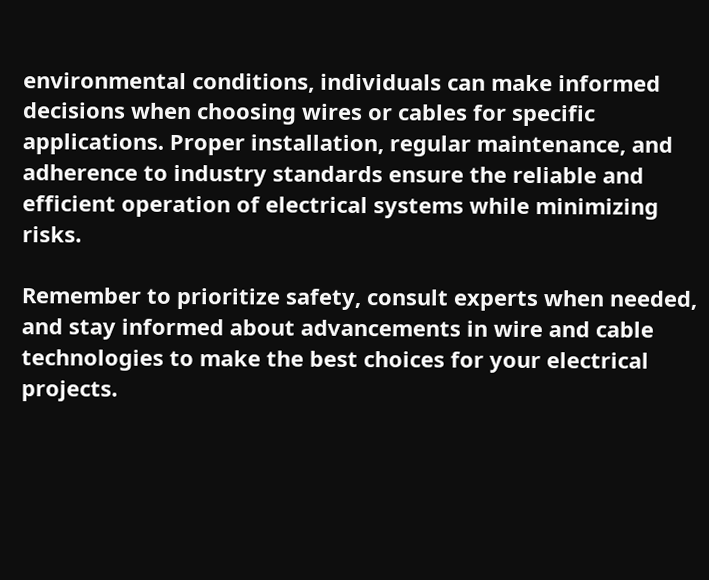environmental conditions, individuals can make informed decisions when choosing wires or cables for specific applications. Proper installation, regular maintenance, and adherence to industry standards ensure the reliable and efficient operation of electrical systems while minimizing risks.

Remember to prioritize safety, consult experts when needed, and stay informed about advancements in wire and cable technologies to make the best choices for your electrical projects.